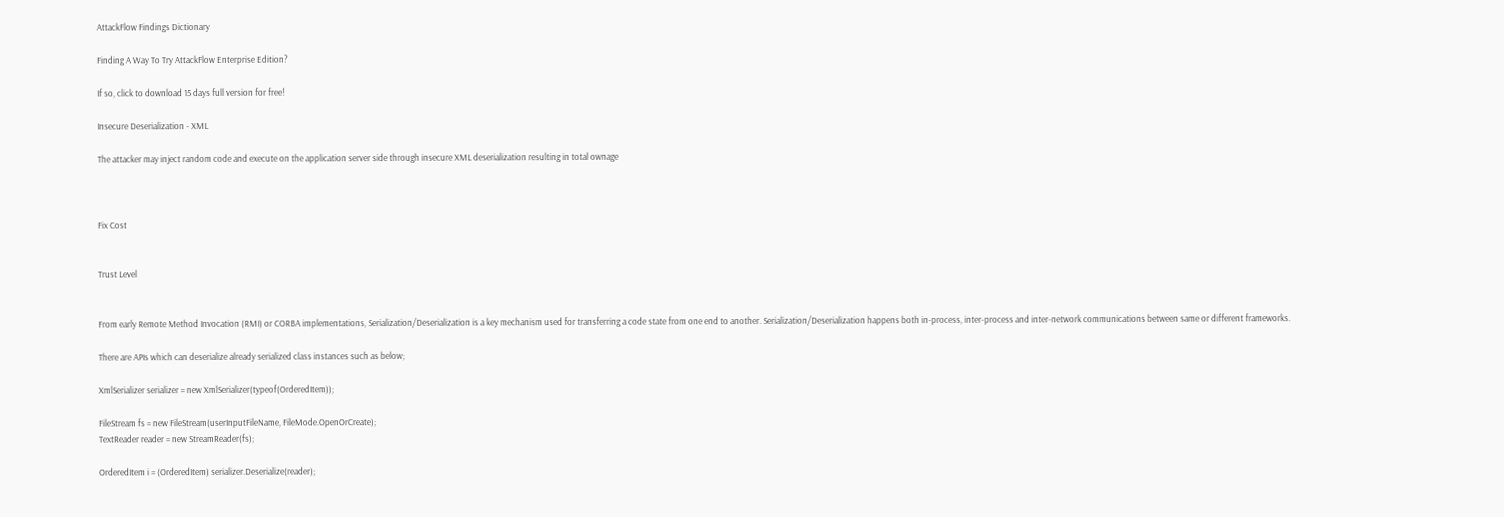AttackFlow Findings Dictionary

Finding A Way To Try AttackFlow Enterprise Edition?

If so, click to download 15 days full version for free!

Insecure Deserialization - XML

The attacker may inject random code and execute on the application server side through insecure XML deserialization resulting in total ownage



Fix Cost


Trust Level


From early Remote Method Invocation (RMI) or CORBA implementations, Serialization/Deserialization is a key mechanism used for transferring a code state from one end to another. Serialization/Deserialization happens both in-process, inter-process and inter-network communications between same or different frameworks.

There are APIs which can deserialize already serialized class instances such as below;

XmlSerializer serializer = new XmlSerializer(typeof(OrderedItem));

FileStream fs = new FileStream(userInputFileName, FileMode.OpenOrCreate);
TextReader reader = new StreamReader(fs);

OrderedItem i = (OrderedItem) serializer.Deserialize(reader);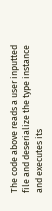The code above reads a user inputted file and deserialize the type instance and executes its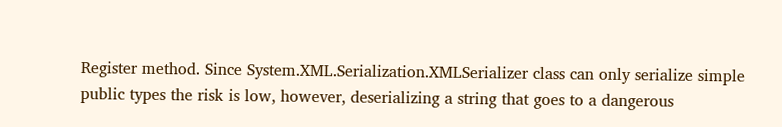Register method. Since System.XML.Serialization.XMLSerializer class can only serialize simple public types the risk is low, however, deserializing a string that goes to a dangerous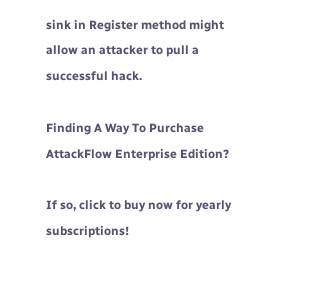sink in Register method might allow an attacker to pull a successful hack.

Finding A Way To Purchase AttackFlow Enterprise Edition?

If so, click to buy now for yearly subscriptions!